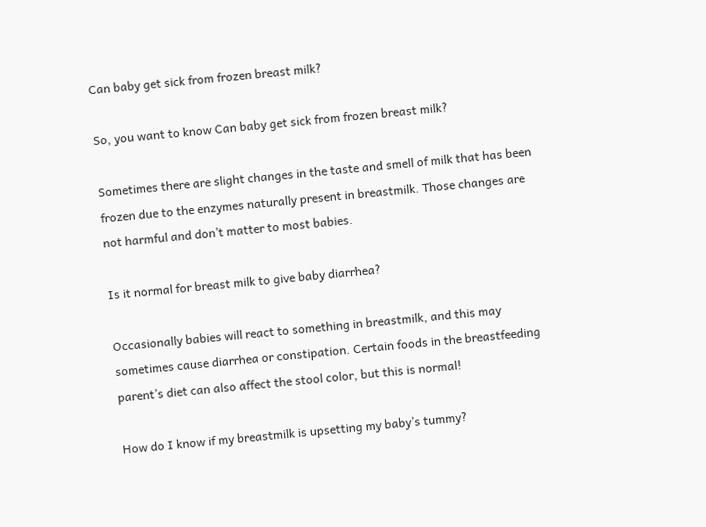Can baby get sick from frozen breast milk?

So, you want to know Can baby get sick from frozen breast milk?

Sometimes there are slight changes in the taste and smell of milk that has been frozen due to the enzymes naturally present in breastmilk. Those changes are not harmful and don’t matter to most babies.

Is it normal for breast milk to give baby diarrhea?

Occasionally babies will react to something in breastmilk, and this may sometimes cause diarrhea or constipation. Certain foods in the breastfeeding parent’s diet can also affect the stool color, but this is normal!

How do I know if my breastmilk is upsetting my baby’s tummy?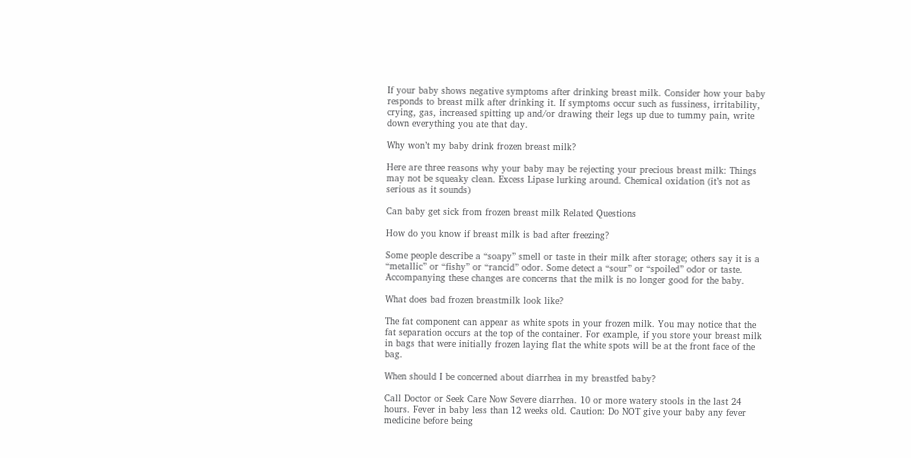If your baby shows negative symptoms after drinking breast milk. Consider how your baby responds to breast milk after drinking it. If symptoms occur such as fussiness, irritability, crying, gas, increased spitting up and/or drawing their legs up due to tummy pain, write down everything you ate that day.

Why won’t my baby drink frozen breast milk?

Here are three reasons why your baby may be rejecting your precious breast milk: Things may not be squeaky clean. Excess Lipase lurking around. Chemical oxidation (it’s not as serious as it sounds)

Can baby get sick from frozen breast milk Related Questions

How do you know if breast milk is bad after freezing?

Some people describe a “soapy” smell or taste in their milk after storage; others say it is a “metallic” or “fishy” or “rancid” odor. Some detect a “sour” or “spoiled” odor or taste. Accompanying these changes are concerns that the milk is no longer good for the baby.

What does bad frozen breastmilk look like?

The fat component can appear as white spots in your frozen milk. You may notice that the fat separation occurs at the top of the container. For example, if you store your breast milk in bags that were initially frozen laying flat the white spots will be at the front face of the bag.

When should I be concerned about diarrhea in my breastfed baby?

Call Doctor or Seek Care Now Severe diarrhea. 10 or more watery stools in the last 24 hours. Fever in baby less than 12 weeks old. Caution: Do NOT give your baby any fever medicine before being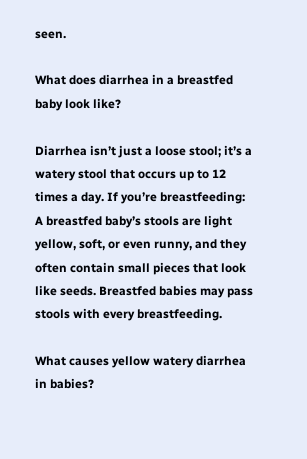seen.

What does diarrhea in a breastfed baby look like?

Diarrhea isn’t just a loose stool; it’s a watery stool that occurs up to 12 times a day. If you’re breastfeeding: A breastfed baby’s stools are light yellow, soft, or even runny, and they often contain small pieces that look like seeds. Breastfed babies may pass stools with every breastfeeding.

What causes yellow watery diarrhea in babies?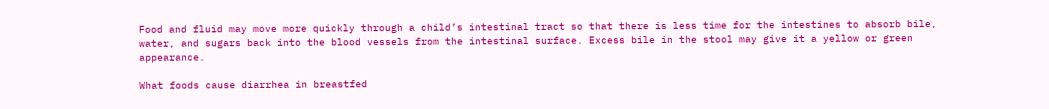Food and fluid may move more quickly through a child’s intestinal tract so that there is less time for the intestines to absorb bile, water, and sugars back into the blood vessels from the intestinal surface. Excess bile in the stool may give it a yellow or green appearance.

What foods cause diarrhea in breastfed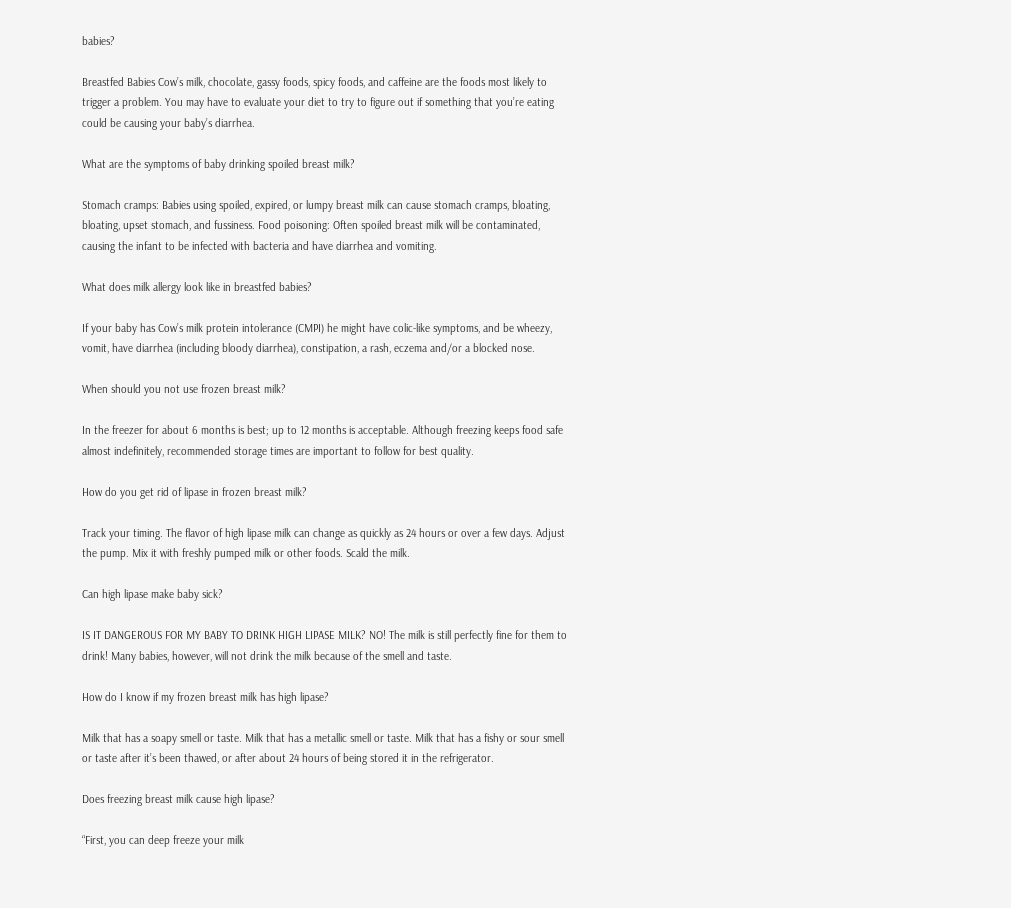babies?

Breastfed Babies Cow’s milk, chocolate, gassy foods, spicy foods, and caffeine are the foods most likely to trigger a problem. You may have to evaluate your diet to try to figure out if something that you’re eating could be causing your baby’s diarrhea.

What are the symptoms of baby drinking spoiled breast milk?

Stomach cramps: Babies using spoiled, expired, or lumpy breast milk can cause stomach cramps, bloating, bloating, upset stomach, and fussiness. Food poisoning: Often spoiled breast milk will be contaminated, causing the infant to be infected with bacteria and have diarrhea and vomiting.

What does milk allergy look like in breastfed babies?

If your baby has Cow’s milk protein intolerance (CMPI) he might have colic-like symptoms, and be wheezy, vomit, have diarrhea (including bloody diarrhea), constipation, a rash, eczema and/or a blocked nose.

When should you not use frozen breast milk?

In the freezer for about 6 months is best; up to 12 months is acceptable. Although freezing keeps food safe almost indefinitely, recommended storage times are important to follow for best quality.

How do you get rid of lipase in frozen breast milk?

Track your timing. The flavor of high lipase milk can change as quickly as 24 hours or over a few days. Adjust the pump. Mix it with freshly pumped milk or other foods. Scald the milk.

Can high lipase make baby sick?

IS IT DANGEROUS FOR MY BABY TO DRINK HIGH LIPASE MILK? NO! The milk is still perfectly fine for them to drink! Many babies, however, will not drink the milk because of the smell and taste.

How do I know if my frozen breast milk has high lipase?

Milk that has a soapy smell or taste. Milk that has a metallic smell or taste. Milk that has a fishy or sour smell or taste after it’s been thawed, or after about 24 hours of being stored it in the refrigerator.

Does freezing breast milk cause high lipase?

“First, you can deep freeze your milk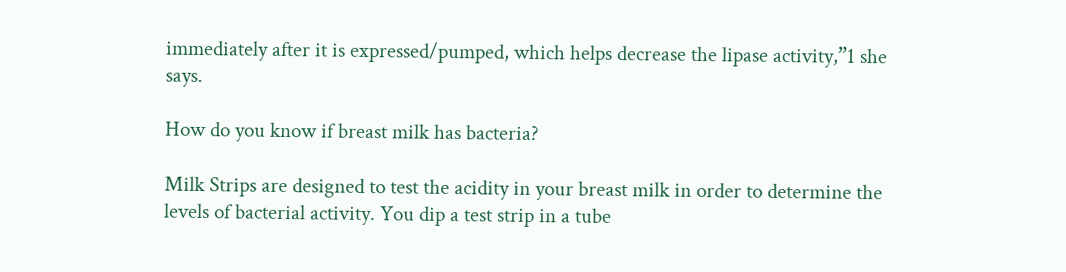immediately after it is expressed/pumped, which helps decrease the lipase activity,”1 she says.

How do you know if breast milk has bacteria?

Milk Strips are designed to test the acidity in your breast milk in order to determine the levels of bacterial activity. You dip a test strip in a tube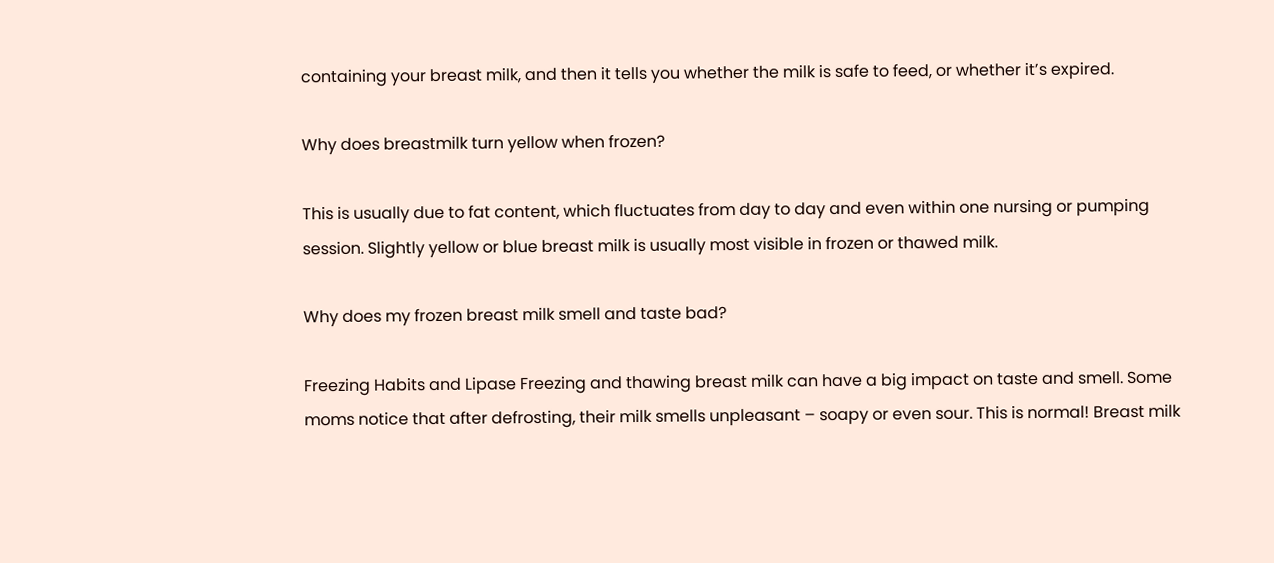containing your breast milk, and then it tells you whether the milk is safe to feed, or whether it’s expired.

Why does breastmilk turn yellow when frozen?

This is usually due to fat content, which fluctuates from day to day and even within one nursing or pumping session. Slightly yellow or blue breast milk is usually most visible in frozen or thawed milk.

Why does my frozen breast milk smell and taste bad?

Freezing Habits and Lipase Freezing and thawing breast milk can have a big impact on taste and smell. Some moms notice that after defrosting, their milk smells unpleasant – soapy or even sour. This is normal! Breast milk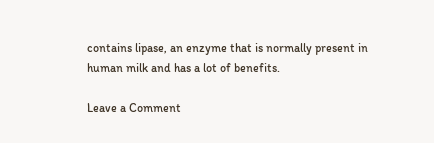contains lipase, an enzyme that is normally present in human milk and has a lot of benefits.

Leave a Comment